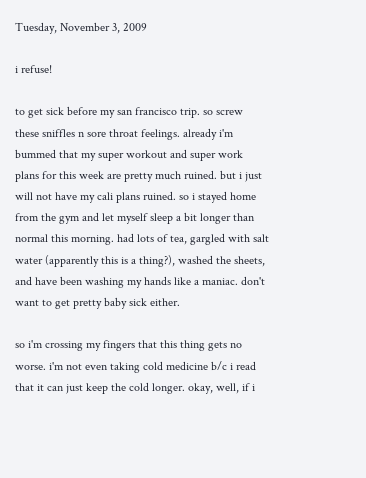Tuesday, November 3, 2009

i refuse!

to get sick before my san francisco trip. so screw these sniffles n sore throat feelings. already i'm bummed that my super workout and super work plans for this week are pretty much ruined. but i just will not have my cali plans ruined. so i stayed home from the gym and let myself sleep a bit longer than normal this morning. had lots of tea, gargled with salt water (apparently this is a thing?), washed the sheets, and have been washing my hands like a maniac. don't want to get pretty baby sick either.

so i'm crossing my fingers that this thing gets no worse. i'm not even taking cold medicine b/c i read that it can just keep the cold longer. okay, well, if i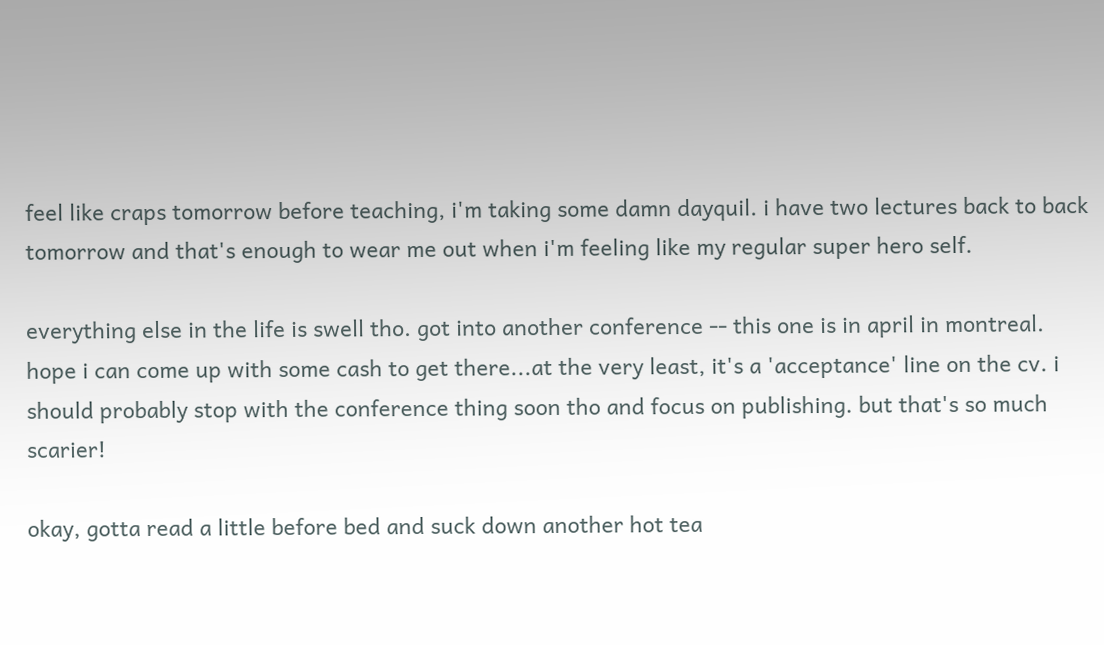feel like craps tomorrow before teaching, i'm taking some damn dayquil. i have two lectures back to back tomorrow and that's enough to wear me out when i'm feeling like my regular super hero self.

everything else in the life is swell tho. got into another conference -- this one is in april in montreal. hope i can come up with some cash to get there...at the very least, it's a 'acceptance' line on the cv. i should probably stop with the conference thing soon tho and focus on publishing. but that's so much scarier!

okay, gotta read a little before bed and suck down another hot tea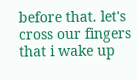before that. let's cross our fingers that i wake up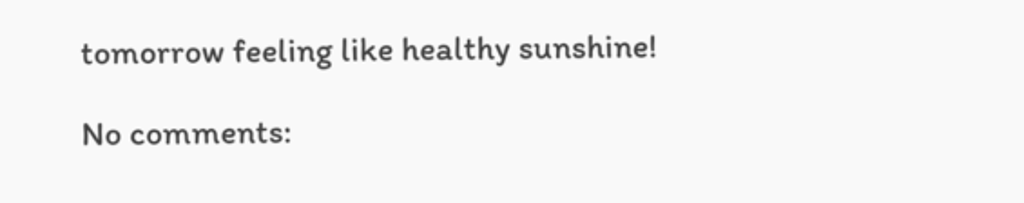tomorrow feeling like healthy sunshine!

No comments: